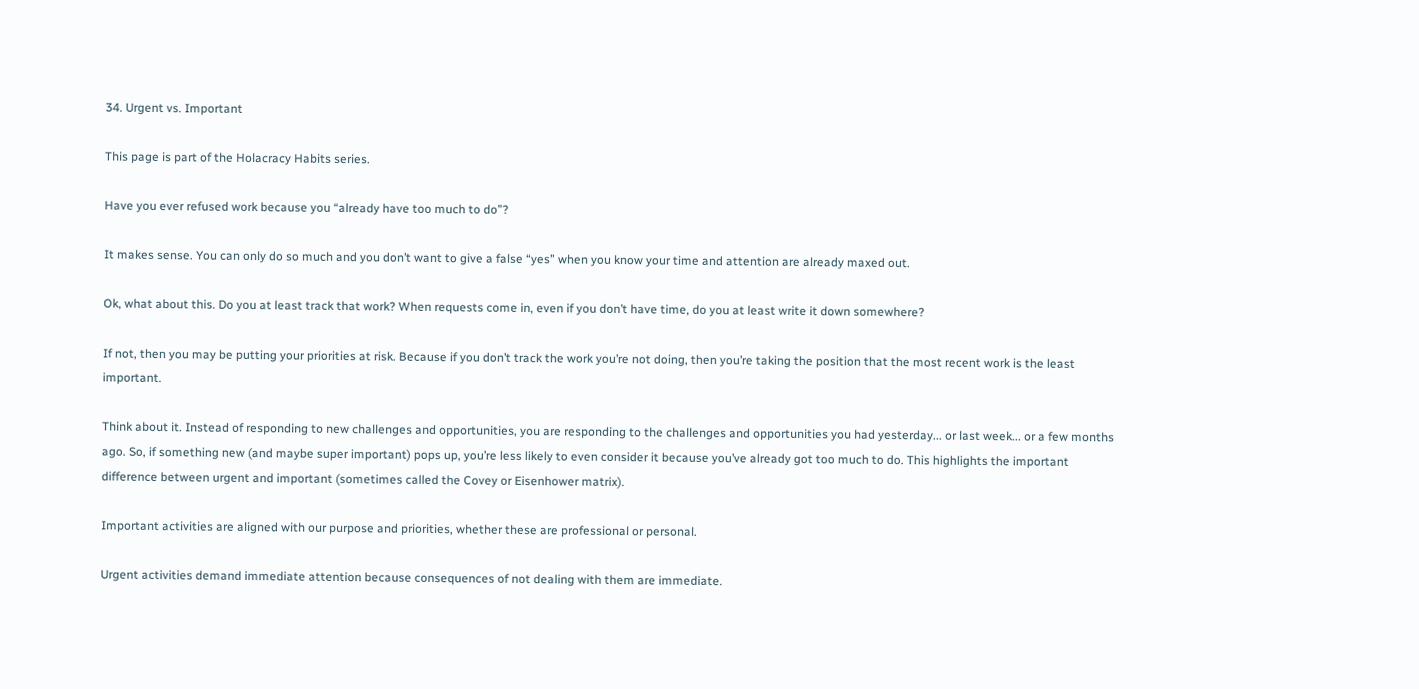34. Urgent vs. Important

This page is part of the Holacracy Habits series.

Have you ever refused work because you “already have too much to do”?

It makes sense. You can only do so much and you don’t want to give a false “yes” when you know your time and attention are already maxed out.

Ok, what about this. Do you at least track that work? When requests come in, even if you don’t have time, do you at least write it down somewhere?

If not, then you may be putting your priorities at risk. Because if you don’t track the work you’re not doing, then you’re taking the position that the most recent work is the least important.

Think about it. Instead of responding to new challenges and opportunities, you are responding to the challenges and opportunities you had yesterday... or last week... or a few months ago. So, if something new (and maybe super important) pops up, you’re less likely to even consider it because you’ve already got too much to do. This highlights the important difference between urgent and important (sometimes called the Covey or Eisenhower matrix).

Important activities are aligned with our purpose and priorities, whether these are professional or personal.

Urgent activities demand immediate attention because consequences of not dealing with them are immediate.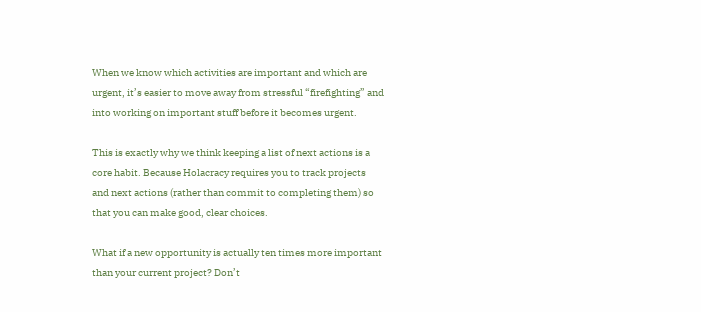When we know which activities are important and which are urgent, it’s easier to move away from stressful “firefighting” and into working on important stuff before it becomes urgent.

This is exactly why we think keeping a list of next actions is a core habit. Because Holacracy requires you to track projects and next actions (rather than commit to completing them) so that you can make good, clear choices.

What if a new opportunity is actually ten times more important than your current project? Don’t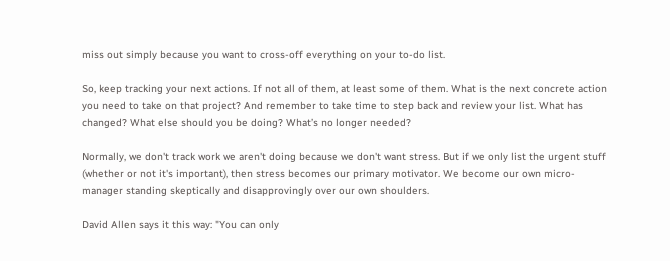miss out simply because you want to cross-off everything on your to-do list.

So, keep tracking your next actions. If not all of them, at least some of them. What is the next concrete action you need to take on that project? And remember to take time to step back and review your list. What has changed? What else should you be doing? What’s no longer needed?

Normally, we don't track work we aren't doing because we don't want stress. But if we only list the urgent stuff (whether or not it's important), then stress becomes our primary motivator. We become our own micro-manager standing skeptically and disapprovingly over our own shoulders.

David Allen says it this way: "You can only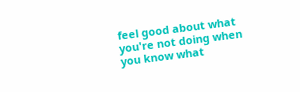feel good about what you're not doing when you know what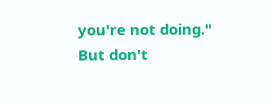you're not doing." But don't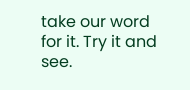take our word for it. Try it and see.